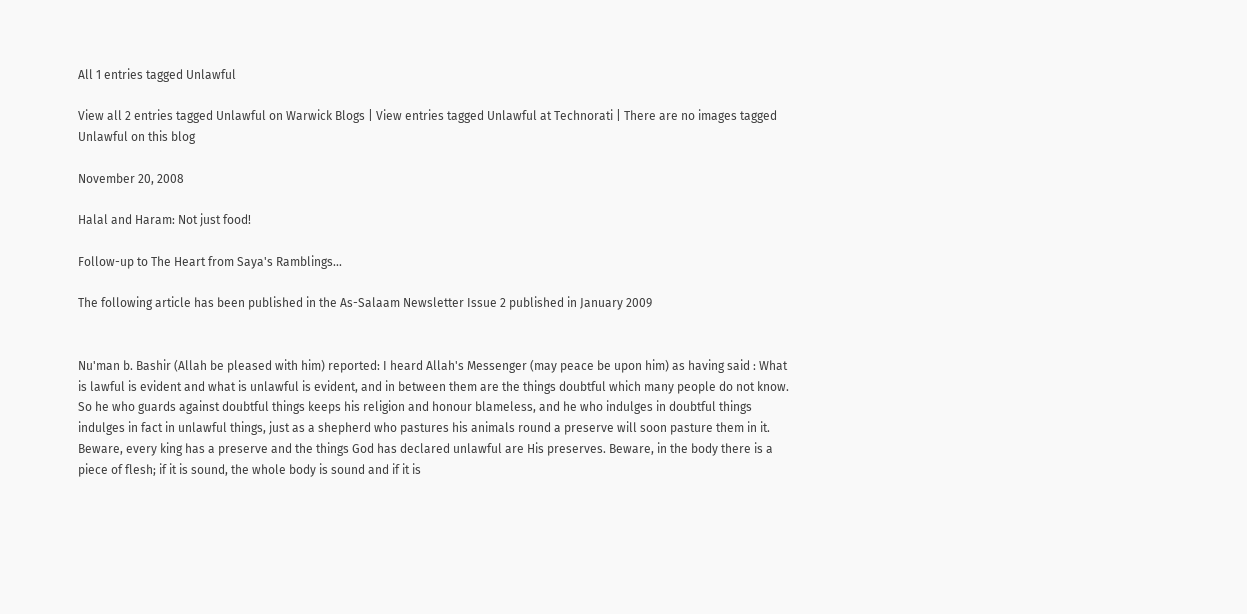All 1 entries tagged Unlawful

View all 2 entries tagged Unlawful on Warwick Blogs | View entries tagged Unlawful at Technorati | There are no images tagged Unlawful on this blog

November 20, 2008

Halal and Haram: Not just food!

Follow-up to The Heart from Saya's Ramblings...

The following article has been published in the As-Salaam Newsletter Issue 2 published in January 2009


Nu'man b. Bashir (Allah be pleased with him) reported: I heard Allah's Messenger (may peace be upon him) as having said : What is lawful is evident and what is unlawful is evident, and in between them are the things doubtful which many people do not know. So he who guards against doubtful things keeps his religion and honour blameless, and he who indulges in doubtful things indulges in fact in unlawful things, just as a shepherd who pastures his animals round a preserve will soon pasture them in it. Beware, every king has a preserve and the things God has declared unlawful are His preserves. Beware, in the body there is a piece of flesh; if it is sound, the whole body is sound and if it is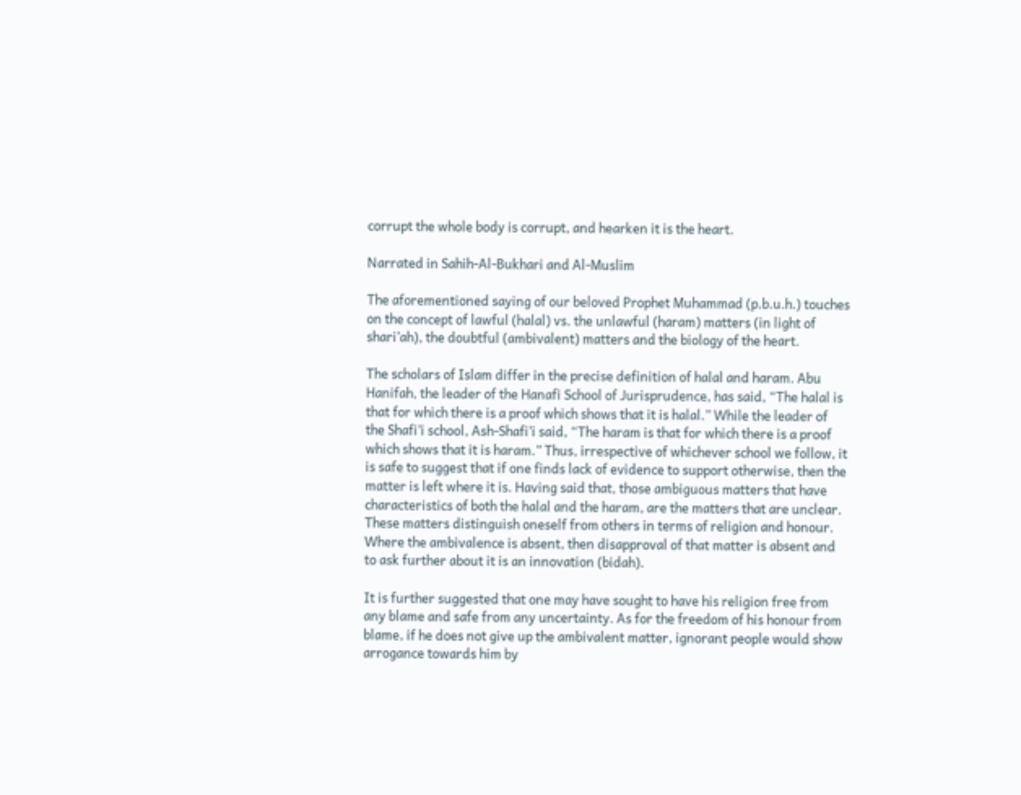corrupt the whole body is corrupt, and hearken it is the heart.

Narrated in Sahih-Al-Bukhari and Al-Muslim

The aforementioned saying of our beloved Prophet Muhammad (p.b.u.h.) touches on the concept of lawful (halal) vs. the unlawful (haram) matters (in light of shari’ah), the doubtful (ambivalent) matters and the biology of the heart.

The scholars of Islam differ in the precise definition of halal and haram. Abu Hanifah, the leader of the Hanafi School of Jurisprudence, has said, “The halal is that for which there is a proof which shows that it is halal.” While the leader of the Shafi’i school, Ash-Shafi’i said, “The haram is that for which there is a proof which shows that it is haram.” Thus, irrespective of whichever school we follow, it is safe to suggest that if one finds lack of evidence to support otherwise, then the matter is left where it is. Having said that, those ambiguous matters that have characteristics of both the halal and the haram, are the matters that are unclear. These matters distinguish oneself from others in terms of religion and honour. Where the ambivalence is absent, then disapproval of that matter is absent and to ask further about it is an innovation (bidah).

It is further suggested that one may have sought to have his religion free from any blame and safe from any uncertainty. As for the freedom of his honour from blame, if he does not give up the ambivalent matter, ignorant people would show arrogance towards him by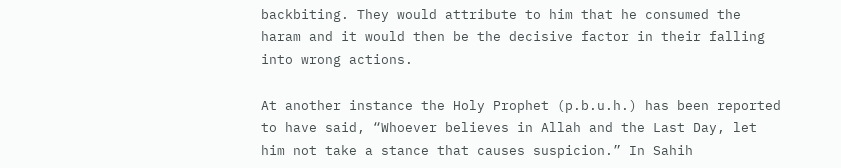backbiting. They would attribute to him that he consumed the haram and it would then be the decisive factor in their falling into wrong actions.

At another instance the Holy Prophet (p.b.u.h.) has been reported to have said, “Whoever believes in Allah and the Last Day, let him not take a stance that causes suspicion.” In Sahih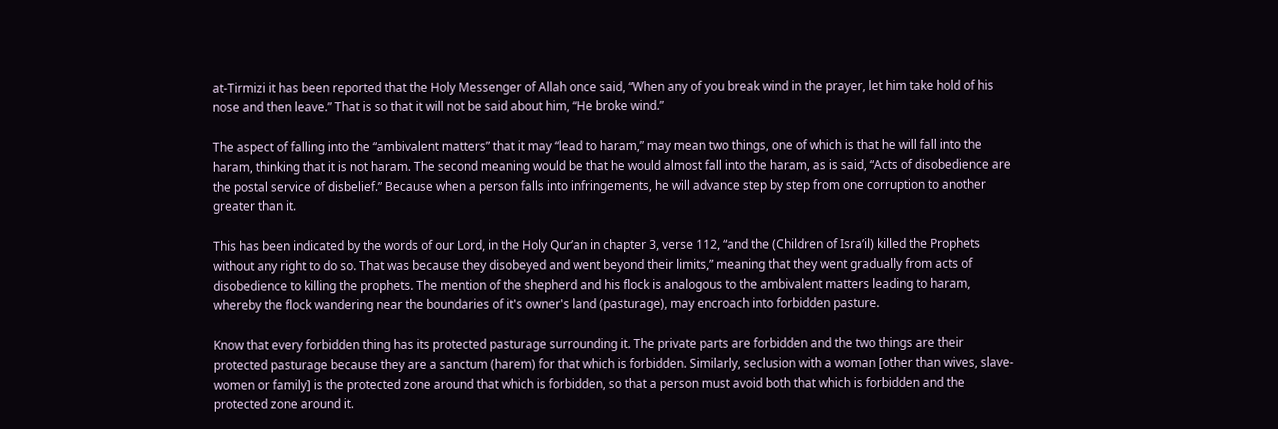at-Tirmizi it has been reported that the Holy Messenger of Allah once said, “When any of you break wind in the prayer, let him take hold of his nose and then leave.” That is so that it will not be said about him, “He broke wind.”

The aspect of falling into the “ambivalent matters” that it may “lead to haram,” may mean two things, one of which is that he will fall into the haram, thinking that it is not haram. The second meaning would be that he would almost fall into the haram, as is said, “Acts of disobedience are the postal service of disbelief.” Because when a person falls into infringements, he will advance step by step from one corruption to another greater than it.

This has been indicated by the words of our Lord, in the Holy Qur’an in chapter 3, verse 112, “and the (Children of Isra’il) killed the Prophets without any right to do so. That was because they disobeyed and went beyond their limits,” meaning that they went gradually from acts of disobedience to killing the prophets. The mention of the shepherd and his flock is analogous to the ambivalent matters leading to haram, whereby the flock wandering near the boundaries of it's owner's land (pasturage), may encroach into forbidden pasture.

Know that every forbidden thing has its protected pasturage surrounding it. The private parts are forbidden and the two things are their protected pasturage because they are a sanctum (harem) for that which is forbidden. Similarly, seclusion with a woman [other than wives, slave-women or family] is the protected zone around that which is forbidden, so that a person must avoid both that which is forbidden and the protected zone around it.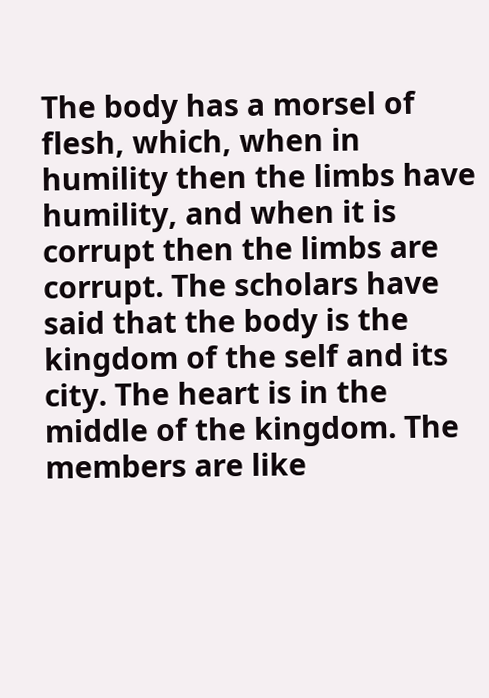The body has a morsel of flesh, which, when in humility then the limbs have humility, and when it is corrupt then the limbs are corrupt. The scholars have said that the body is the kingdom of the self and its city. The heart is in the middle of the kingdom. The members are like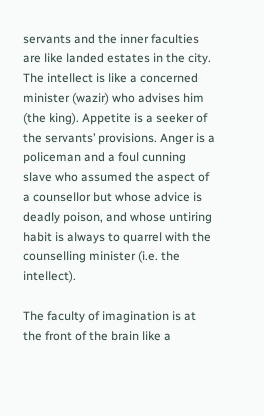servants and the inner faculties are like landed estates in the city. The intellect is like a concerned minister (wazir) who advises him (the king). Appetite is a seeker of the servants’ provisions. Anger is a policeman and a foul cunning slave who assumed the aspect of a counsellor but whose advice is deadly poison, and whose untiring habit is always to quarrel with the counselling minister (i.e. the intellect).

The faculty of imagination is at the front of the brain like a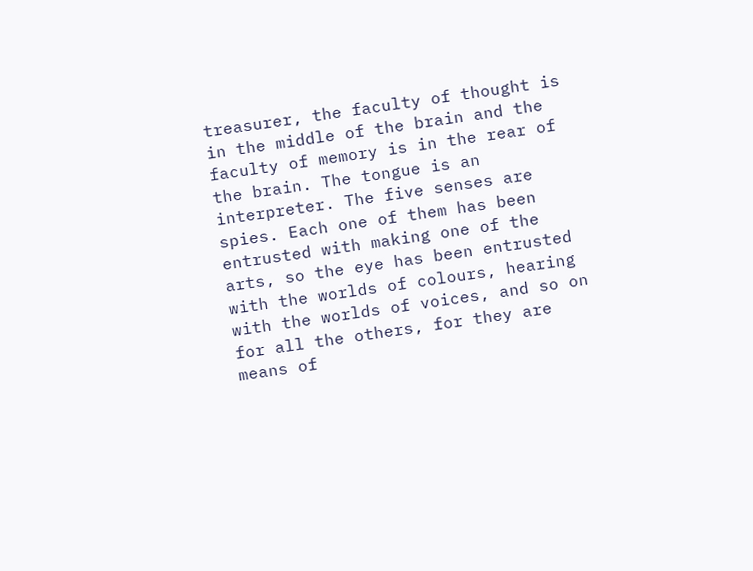treasurer, the faculty of thought is in the middle of the brain and the faculty of memory is in the rear of the brain. The tongue is an interpreter. The five senses are spies. Each one of them has been entrusted with making one of the arts, so the eye has been entrusted with the worlds of colours, hearing with the worlds of voices, and so on for all the others, for they are means of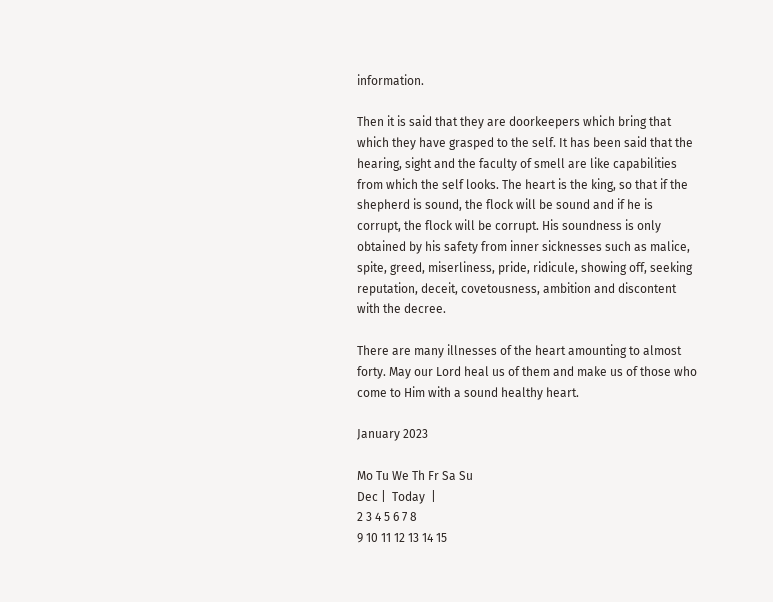information.

Then it is said that they are doorkeepers which bring that which they have grasped to the self. It has been said that the hearing, sight and the faculty of smell are like capabilities from which the self looks. The heart is the king, so that if the shepherd is sound, the flock will be sound and if he is corrupt, the flock will be corrupt. His soundness is only obtained by his safety from inner sicknesses such as malice, spite, greed, miserliness, pride, ridicule, showing off, seeking reputation, deceit, covetousness, ambition and discontent with the decree.

There are many illnesses of the heart amounting to almost forty. May our Lord heal us of them and make us of those who come to Him with a sound healthy heart.

January 2023

Mo Tu We Th Fr Sa Su
Dec |  Today  |
2 3 4 5 6 7 8
9 10 11 12 13 14 15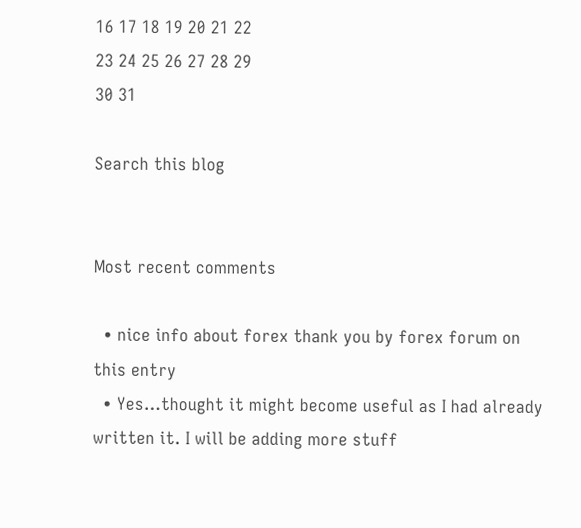16 17 18 19 20 21 22
23 24 25 26 27 28 29
30 31

Search this blog


Most recent comments

  • nice info about forex thank you by forex forum on this entry
  • Yes…thought it might become useful as I had already written it. I will be adding more stuff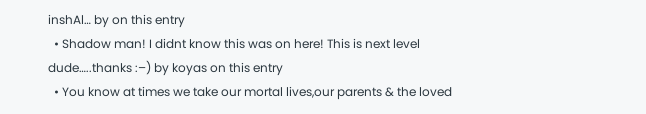inshAl… by on this entry
  • Shadow man! I didnt know this was on here! This is next level dude…..thanks :–) by koyas on this entry
  • You know at times we take our mortal lives,our parents & the loved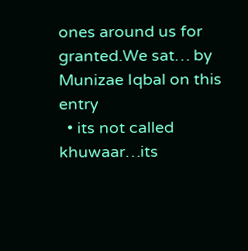ones around us for granted.We sat… by Munizae Iqbal on this entry
  • its not called khuwaar…its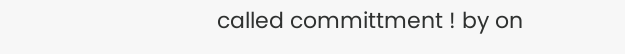called committment ! by on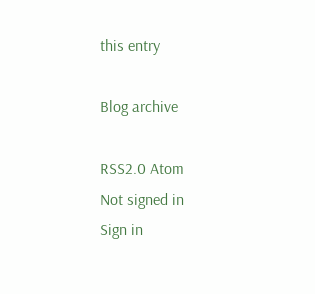this entry

Blog archive

RSS2.0 Atom
Not signed in
Sign in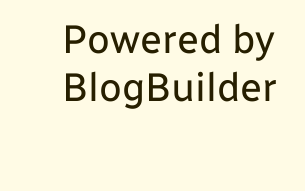Powered by BlogBuilder